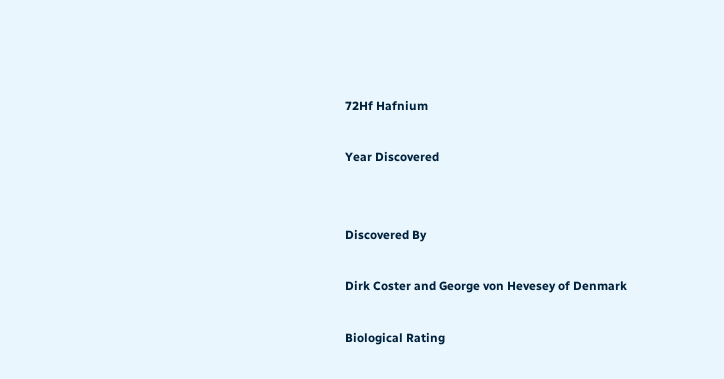72Hf Hafnium

Year Discovered


Discovered By

Dirk Coster and George von Hevesey of Denmark

Biological Rating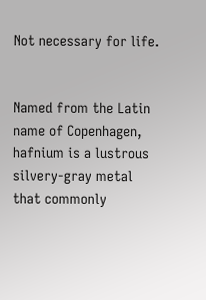Not necessary for life.


Named from the Latin name of Copenhagen, hafnium is a lustrous silvery-gray metal that commonly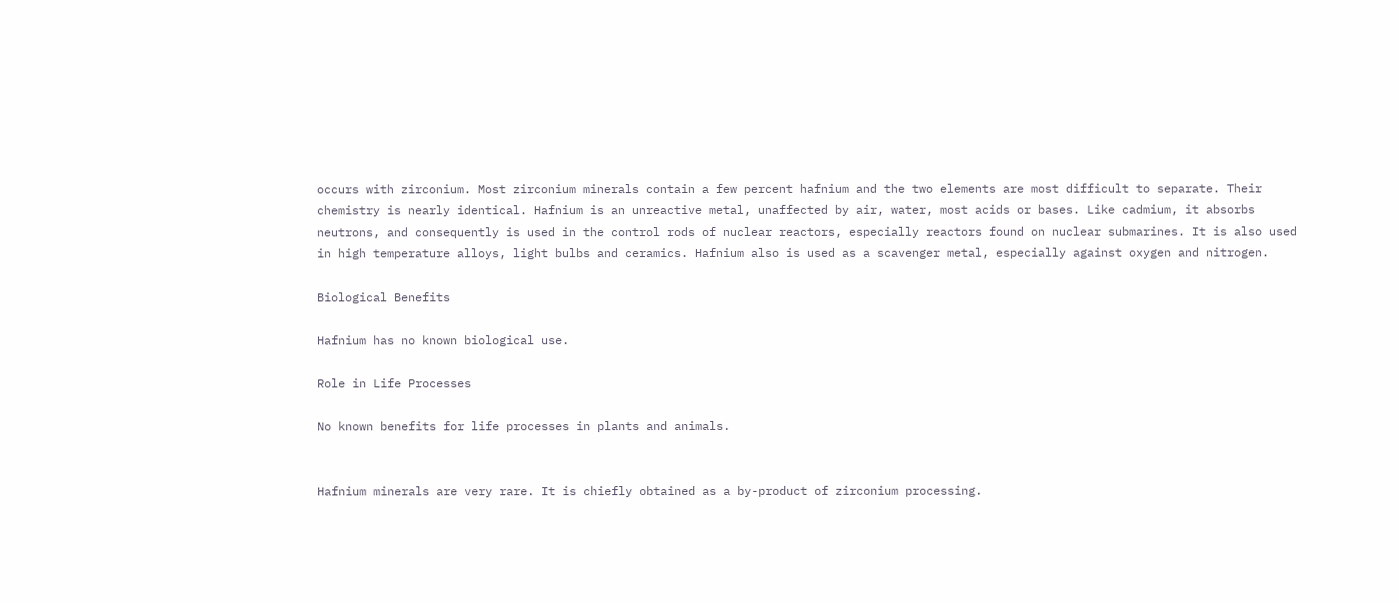occurs with zirconium. Most zirconium minerals contain a few percent hafnium and the two elements are most difficult to separate. Their chemistry is nearly identical. Hafnium is an unreactive metal, unaffected by air, water, most acids or bases. Like cadmium, it absorbs neutrons, and consequently is used in the control rods of nuclear reactors, especially reactors found on nuclear submarines. It is also used in high temperature alloys, light bulbs and ceramics. Hafnium also is used as a scavenger metal, especially against oxygen and nitrogen.

Biological Benefits

Hafnium has no known biological use.

Role in Life Processes

No known benefits for life processes in plants and animals.


Hafnium minerals are very rare. It is chiefly obtained as a by-product of zirconium processing.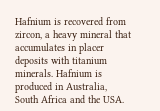Hafnium is recovered from zircon, a heavy mineral that accumulates in placer deposits with titanium minerals. Hafnium is produced in Australia, South Africa and the USA.